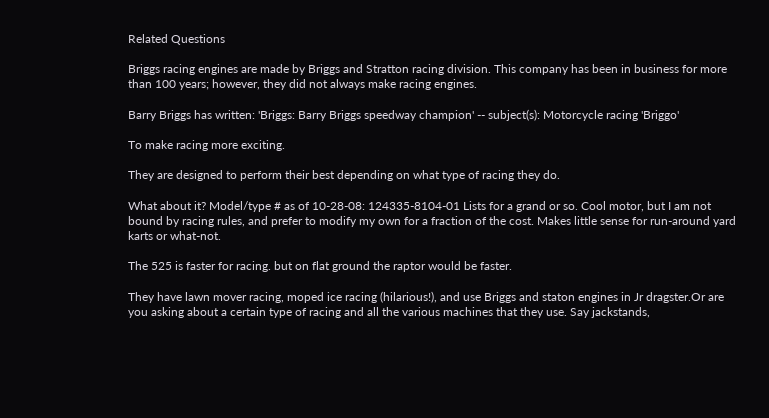Related Questions

Briggs racing engines are made by Briggs and Stratton racing division. This company has been in business for more than 100 years; however, they did not always make racing engines.

Barry Briggs has written: 'Briggs: Barry Briggs speedway champion' -- subject(s): Motorcycle racing 'Briggo'

To make racing more exciting.

They are designed to perform their best depending on what type of racing they do.

What about it? Model/type # as of 10-28-08: 124335-8104-01 Lists for a grand or so. Cool motor, but I am not bound by racing rules, and prefer to modify my own for a fraction of the cost. Makes little sense for run-around yard karts or what-not.

The 525 is faster for racing. but on flat ground the raptor would be faster.

They have lawn mover racing, moped ice racing (hilarious!), and use Briggs and staton engines in Jr dragster.Or are you asking about a certain type of racing and all the various machines that they use. Say jackstands,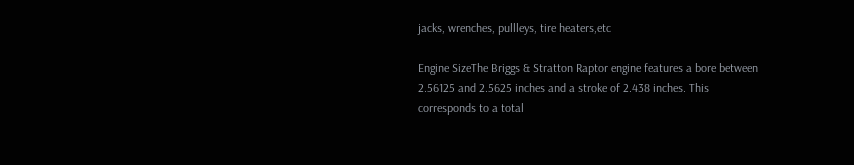jacks, wrenches, pullleys, tire heaters,etc

Engine SizeThe Briggs & Stratton Raptor engine features a bore between 2.56125 and 2.5625 inches and a stroke of 2.438 inches. This corresponds to a total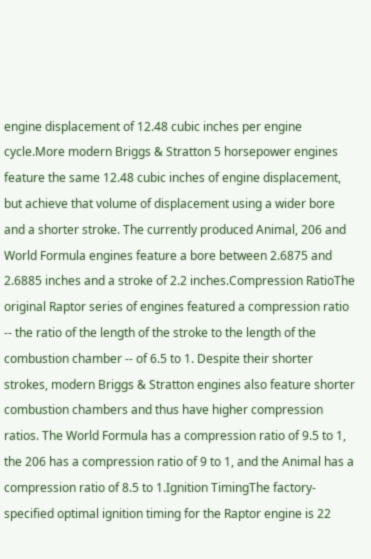engine displacement of 12.48 cubic inches per engine cycle.More modern Briggs & Stratton 5 horsepower engines feature the same 12.48 cubic inches of engine displacement, but achieve that volume of displacement using a wider bore and a shorter stroke. The currently produced Animal, 206 and World Formula engines feature a bore between 2.6875 and 2.6885 inches and a stroke of 2.2 inches.Compression RatioThe original Raptor series of engines featured a compression ratio -- the ratio of the length of the stroke to the length of the combustion chamber -- of 6.5 to 1. Despite their shorter strokes, modern Briggs & Stratton engines also feature shorter combustion chambers and thus have higher compression ratios. The World Formula has a compression ratio of 9.5 to 1, the 206 has a compression ratio of 9 to 1, and the Animal has a compression ratio of 8.5 to 1.Ignition TimingThe factory-specified optimal ignition timing for the Raptor engine is 22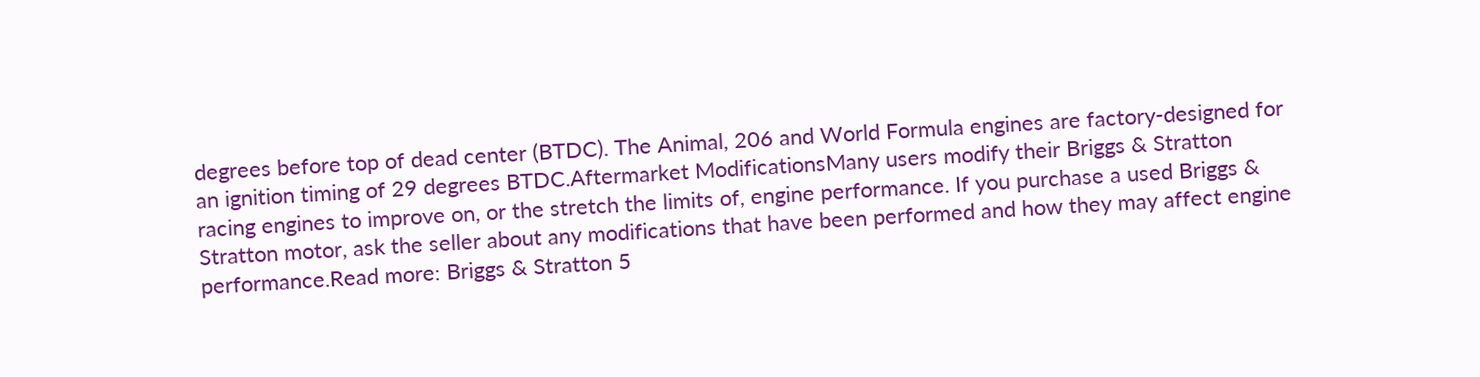degrees before top of dead center (BTDC). The Animal, 206 and World Formula engines are factory-designed for an ignition timing of 29 degrees BTDC.Aftermarket ModificationsMany users modify their Briggs & Stratton racing engines to improve on, or the stretch the limits of, engine performance. If you purchase a used Briggs & Stratton motor, ask the seller about any modifications that have been performed and how they may affect engine performance.Read more: Briggs & Stratton 5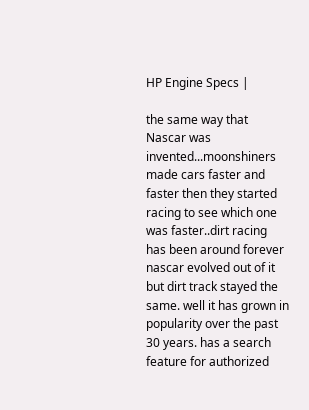HP Engine Specs |

the same way that Nascar was invented...moonshiners made cars faster and faster then they started racing to see which one was faster..dirt racing has been around forever nascar evolved out of it but dirt track stayed the same. well it has grown in popularity over the past 30 years. has a search feature for authorized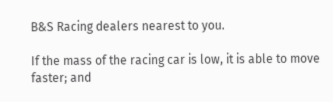B&S Racing dealers nearest to you.

If the mass of the racing car is low, it is able to move faster; and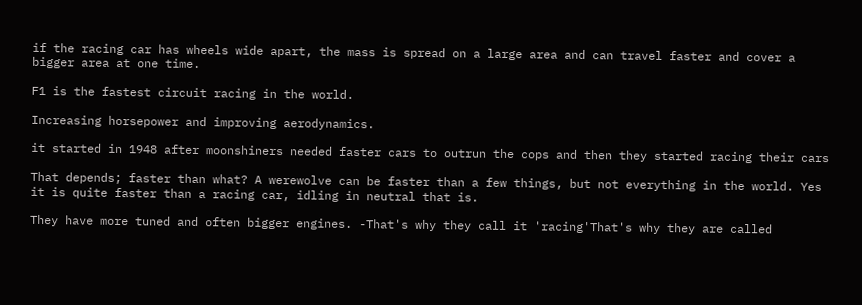if the racing car has wheels wide apart, the mass is spread on a large area and can travel faster and cover a bigger area at one time.

F1 is the fastest circuit racing in the world.

Increasing horsepower and improving aerodynamics.

it started in 1948 after moonshiners needed faster cars to outrun the cops and then they started racing their cars

That depends; faster than what? A werewolve can be faster than a few things, but not everything in the world. Yes it is quite faster than a racing car, idling in neutral that is.

They have more tuned and often bigger engines. -That's why they call it 'racing'That's why they are called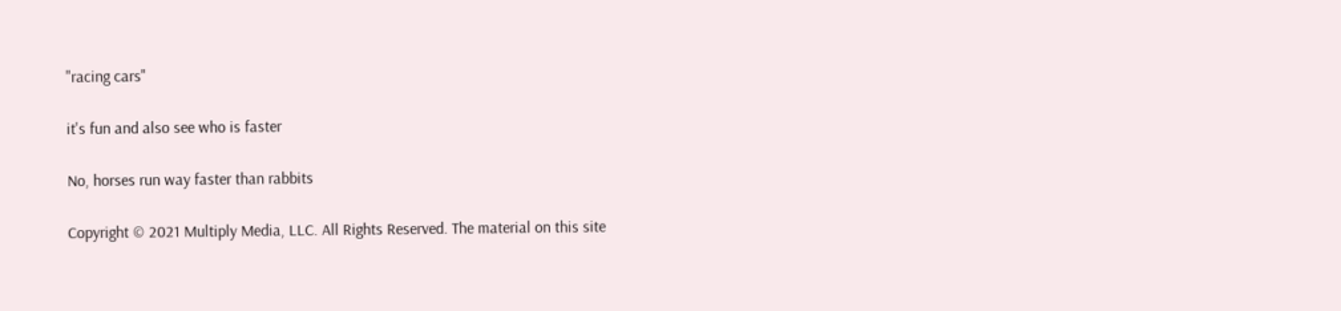"racing cars"

it's fun and also see who is faster

No, horses run way faster than rabbits

Copyright © 2021 Multiply Media, LLC. All Rights Reserved. The material on this site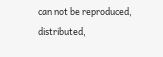can not be reproduced, distributed,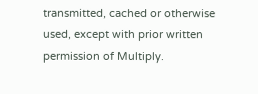transmitted, cached or otherwise used, except with prior written permission of Multiply.